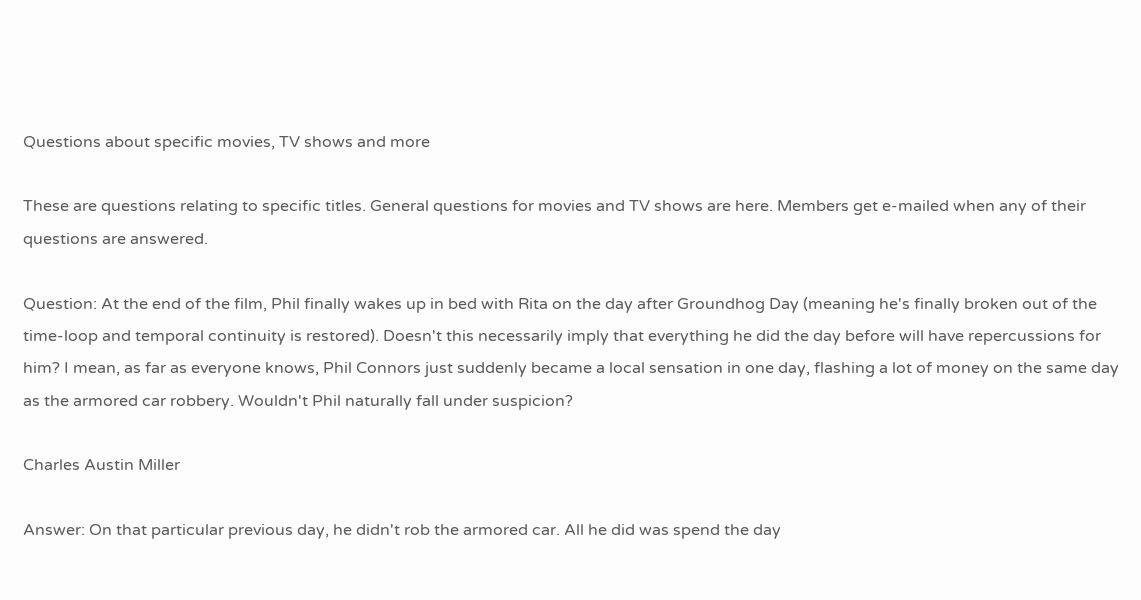Questions about specific movies, TV shows and more

These are questions relating to specific titles. General questions for movies and TV shows are here. Members get e-mailed when any of their questions are answered.

Question: At the end of the film, Phil finally wakes up in bed with Rita on the day after Groundhog Day (meaning he's finally broken out of the time-loop and temporal continuity is restored). Doesn't this necessarily imply that everything he did the day before will have repercussions for him? I mean, as far as everyone knows, Phil Connors just suddenly became a local sensation in one day, flashing a lot of money on the same day as the armored car robbery. Wouldn't Phil naturally fall under suspicion?

Charles Austin Miller

Answer: On that particular previous day, he didn't rob the armored car. All he did was spend the day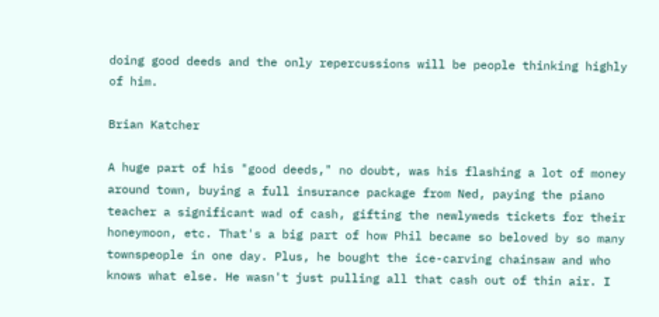doing good deeds and the only repercussions will be people thinking highly of him.

Brian Katcher

A huge part of his "good deeds," no doubt, was his flashing a lot of money around town, buying a full insurance package from Ned, paying the piano teacher a significant wad of cash, gifting the newlyweds tickets for their honeymoon, etc. That's a big part of how Phil became so beloved by so many townspeople in one day. Plus, he bought the ice-carving chainsaw and who knows what else. He wasn't just pulling all that cash out of thin air. I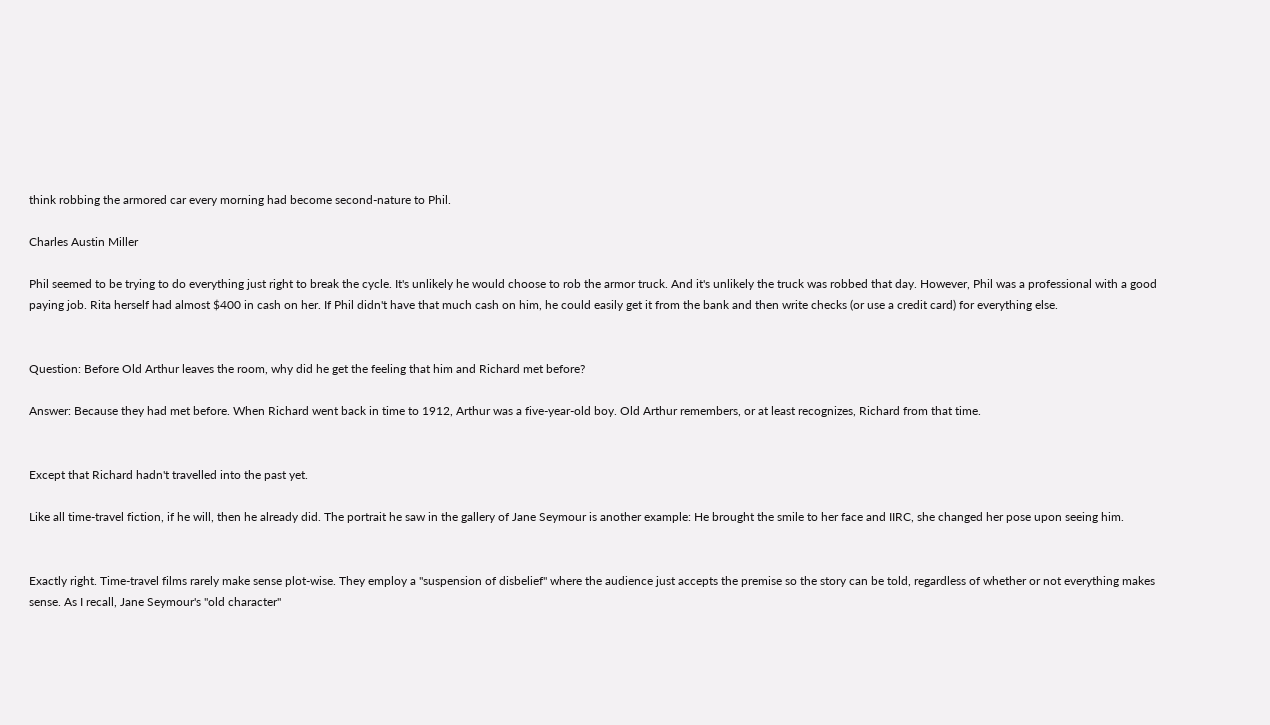think robbing the armored car every morning had become second-nature to Phil.

Charles Austin Miller

Phil seemed to be trying to do everything just right to break the cycle. It's unlikely he would choose to rob the armor truck. And it's unlikely the truck was robbed that day. However, Phil was a professional with a good paying job. Rita herself had almost $400 in cash on her. If Phil didn't have that much cash on him, he could easily get it from the bank and then write checks (or use a credit card) for everything else.


Question: Before Old Arthur leaves the room, why did he get the feeling that him and Richard met before?

Answer: Because they had met before. When Richard went back in time to 1912, Arthur was a five-year-old boy. Old Arthur remembers, or at least recognizes, Richard from that time.


Except that Richard hadn't travelled into the past yet.

Like all time-travel fiction, if he will, then he already did. The portrait he saw in the gallery of Jane Seymour is another example: He brought the smile to her face and IIRC, she changed her pose upon seeing him.


Exactly right. Time-travel films rarely make sense plot-wise. They employ a "suspension of disbelief" where the audience just accepts the premise so the story can be told, regardless of whether or not everything makes sense. As I recall, Jane Seymour's "old character"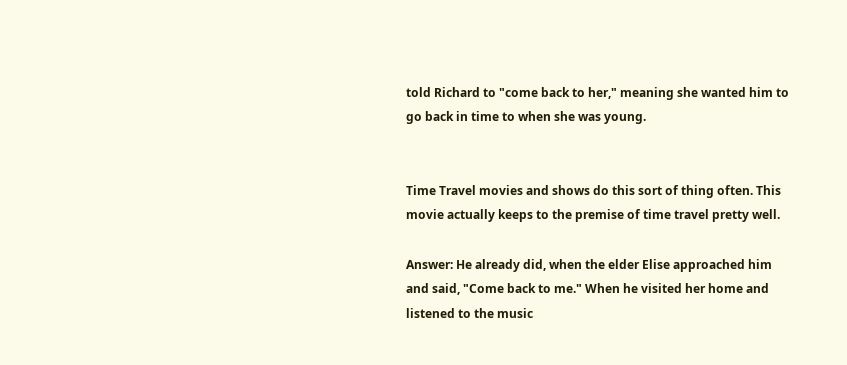told Richard to "come back to her," meaning she wanted him to go back in time to when she was young.


Time Travel movies and shows do this sort of thing often. This movie actually keeps to the premise of time travel pretty well.

Answer: He already did, when the elder Elise approached him and said, "Come back to me." When he visited her home and listened to the music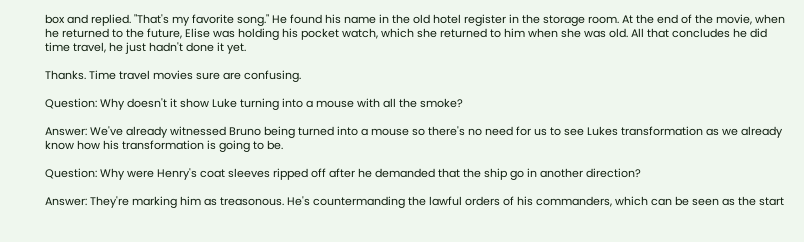box and replied. "That's my favorite song." He found his name in the old hotel register in the storage room. At the end of the movie, when he returned to the future, Elise was holding his pocket watch, which she returned to him when she was old. All that concludes he did time travel, he just hadn't done it yet.

Thanks. Time travel movies sure are confusing.

Question: Why doesn't it show Luke turning into a mouse with all the smoke?

Answer: We've already witnessed Bruno being turned into a mouse so there's no need for us to see Lukes transformation as we already know how his transformation is going to be.

Question: Why were Henry's coat sleeves ripped off after he demanded that the ship go in another direction?

Answer: They're marking him as treasonous. He's countermanding the lawful orders of his commanders, which can be seen as the start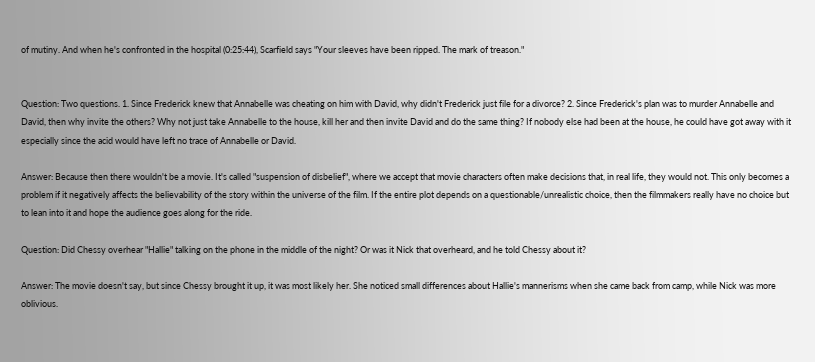of mutiny. And when he's confronted in the hospital (0:25:44), Scarfield says "Your sleeves have been ripped. The mark of treason."


Question: Two questions. 1. Since Frederick knew that Annabelle was cheating on him with David, why didn't Frederick just file for a divorce? 2. Since Frederick's plan was to murder Annabelle and David, then why invite the others? Why not just take Annabelle to the house, kill her and then invite David and do the same thing? If nobody else had been at the house, he could have got away with it especially since the acid would have left no trace of Annabelle or David.

Answer: Because then there wouldn't be a movie. It's called "suspension of disbelief", where we accept that movie characters often make decisions that, in real life, they would not. This only becomes a problem if it negatively affects the believability of the story within the universe of the film. If the entire plot depends on a questionable/unrealistic choice, then the filmmakers really have no choice but to lean into it and hope the audience goes along for the ride.

Question: Did Chessy overhear "Hallie" talking on the phone in the middle of the night? Or was it Nick that overheard, and he told Chessy about it?

Answer: The movie doesn't say, but since Chessy brought it up, it was most likely her. She noticed small differences about Hallie's mannerisms when she came back from camp, while Nick was more oblivious.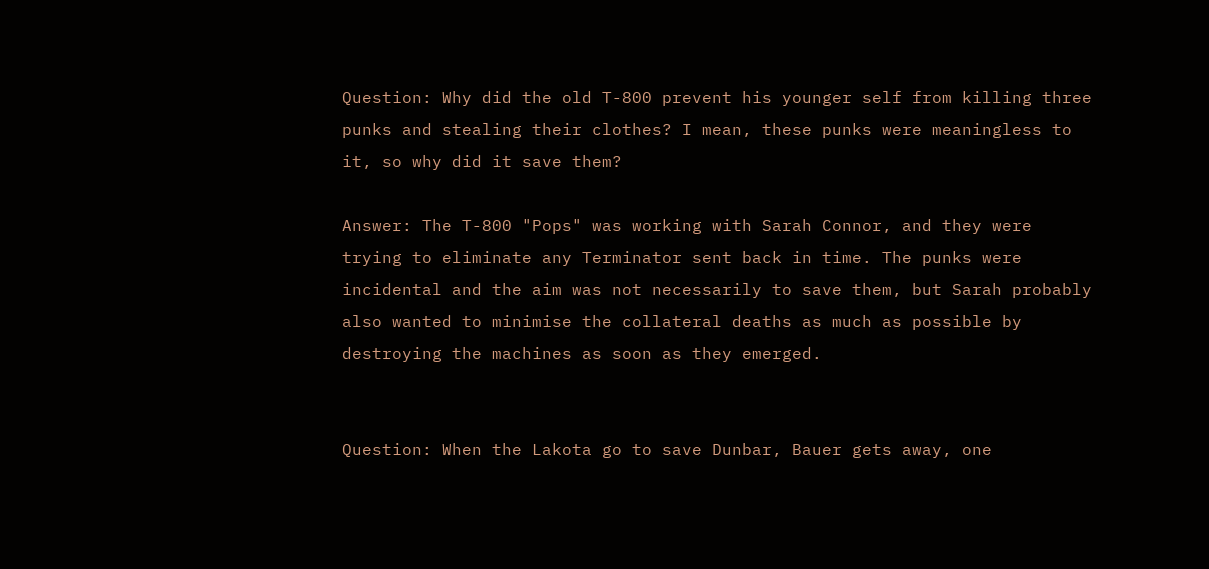Question: Why did the old T-800 prevent his younger self from killing three punks and stealing their clothes? I mean, these punks were meaningless to it, so why did it save them?

Answer: The T-800 "Pops" was working with Sarah Connor, and they were trying to eliminate any Terminator sent back in time. The punks were incidental and the aim was not necessarily to save them, but Sarah probably also wanted to minimise the collateral deaths as much as possible by destroying the machines as soon as they emerged.


Question: When the Lakota go to save Dunbar, Bauer gets away, one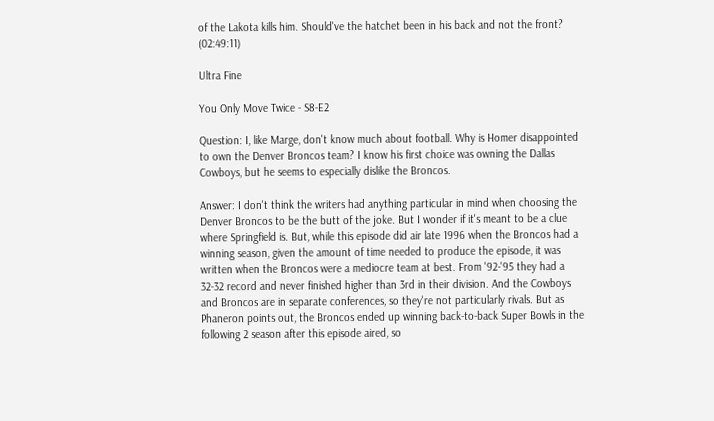of the Lakota kills him. Should've the hatchet been in his back and not the front? (02:49:11)

Ultra Fine

You Only Move Twice - S8-E2

Question: I, like Marge, don't know much about football. Why is Homer disappointed to own the Denver Broncos team? I know his first choice was owning the Dallas Cowboys, but he seems to especially dislike the Broncos.

Answer: I don't think the writers had anything particular in mind when choosing the Denver Broncos to be the butt of the joke. But I wonder if it's meant to be a clue where Springfield is. But, while this episode did air late 1996 when the Broncos had a winning season, given the amount of time needed to produce the episode, it was written when the Broncos were a mediocre team at best. From '92-'95 they had a 32-32 record and never finished higher than 3rd in their division. And the Cowboys and Broncos are in separate conferences, so they're not particularly rivals. But as Phaneron points out, the Broncos ended up winning back-to-back Super Bowls in the following 2 season after this episode aired, so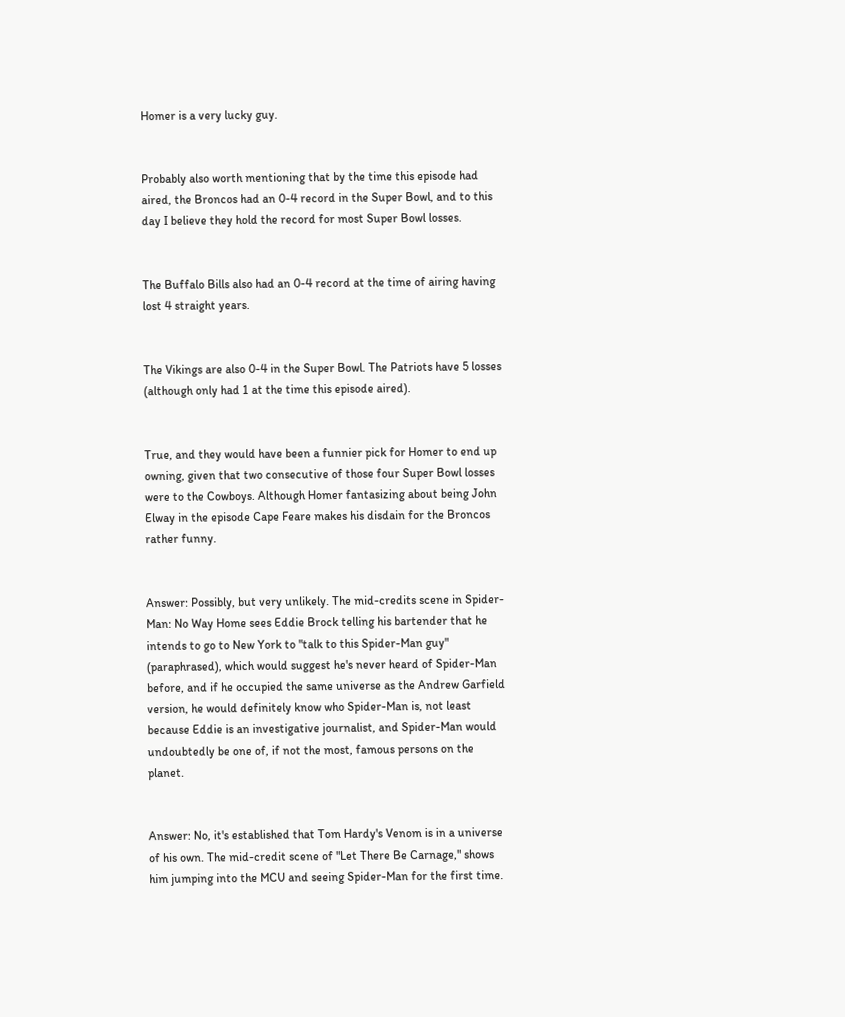Homer is a very lucky guy.


Probably also worth mentioning that by the time this episode had aired, the Broncos had an 0-4 record in the Super Bowl, and to this day I believe they hold the record for most Super Bowl losses.


The Buffalo Bills also had an 0-4 record at the time of airing having lost 4 straight years.


The Vikings are also 0-4 in the Super Bowl. The Patriots have 5 losses (although only had 1 at the time this episode aired).


True, and they would have been a funnier pick for Homer to end up owning, given that two consecutive of those four Super Bowl losses were to the Cowboys. Although Homer fantasizing about being John Elway in the episode Cape Feare makes his disdain for the Broncos rather funny.


Answer: Possibly, but very unlikely. The mid-credits scene in Spider-Man: No Way Home sees Eddie Brock telling his bartender that he intends to go to New York to "talk to this Spider-Man guy" (paraphrased), which would suggest he's never heard of Spider-Man before, and if he occupied the same universe as the Andrew Garfield version, he would definitely know who Spider-Man is, not least because Eddie is an investigative journalist, and Spider-Man would undoubtedly be one of, if not the most, famous persons on the planet.


Answer: No, it's established that Tom Hardy's Venom is in a universe of his own. The mid-credit scene of "Let There Be Carnage," shows him jumping into the MCU and seeing Spider-Man for the first time.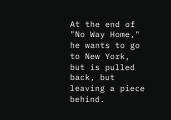At the end of "No Way Home," he wants to go to New York, but is pulled back, but leaving a piece behind.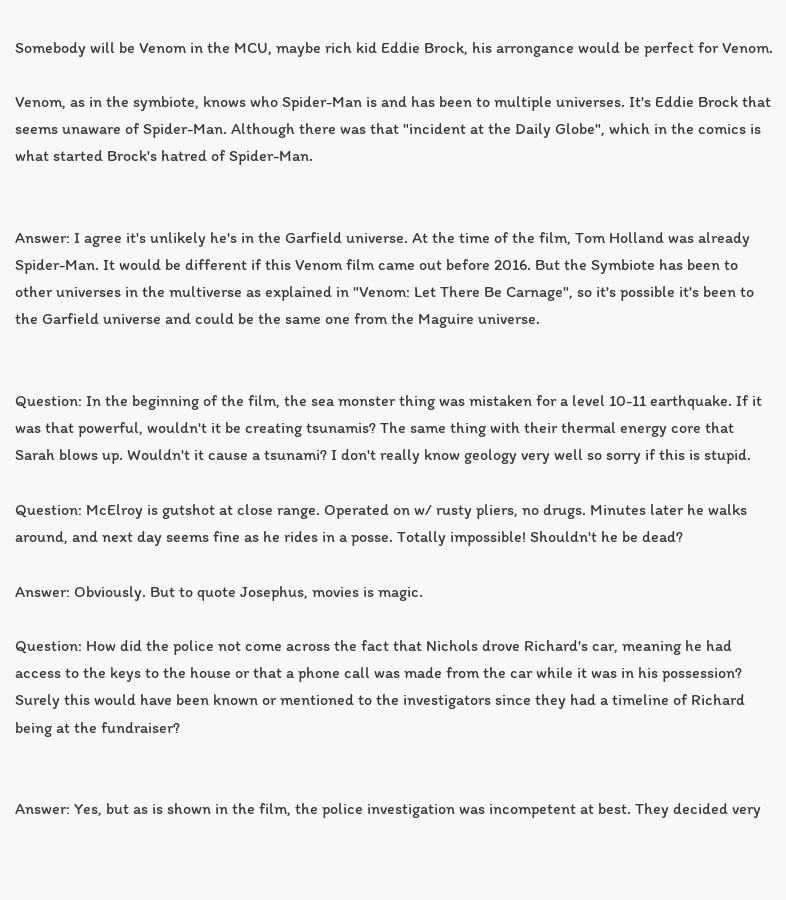Somebody will be Venom in the MCU, maybe rich kid Eddie Brock, his arrongance would be perfect for Venom.

Venom, as in the symbiote, knows who Spider-Man is and has been to multiple universes. It's Eddie Brock that seems unaware of Spider-Man. Although there was that "incident at the Daily Globe", which in the comics is what started Brock's hatred of Spider-Man.


Answer: I agree it's unlikely he's in the Garfield universe. At the time of the film, Tom Holland was already Spider-Man. It would be different if this Venom film came out before 2016. But the Symbiote has been to other universes in the multiverse as explained in "Venom: Let There Be Carnage", so it's possible it's been to the Garfield universe and could be the same one from the Maguire universe.


Question: In the beginning of the film, the sea monster thing was mistaken for a level 10-11 earthquake. If it was that powerful, wouldn't it be creating tsunamis? The same thing with their thermal energy core that Sarah blows up. Wouldn't it cause a tsunami? I don't really know geology very well so sorry if this is stupid.

Question: McElroy is gutshot at close range. Operated on w/ rusty pliers, no drugs. Minutes later he walks around, and next day seems fine as he rides in a posse. Totally impossible! Shouldn't he be dead?

Answer: Obviously. But to quote Josephus, movies is magic.

Question: How did the police not come across the fact that Nichols drove Richard's car, meaning he had access to the keys to the house or that a phone call was made from the car while it was in his possession? Surely this would have been known or mentioned to the investigators since they had a timeline of Richard being at the fundraiser?


Answer: Yes, but as is shown in the film, the police investigation was incompetent at best. They decided very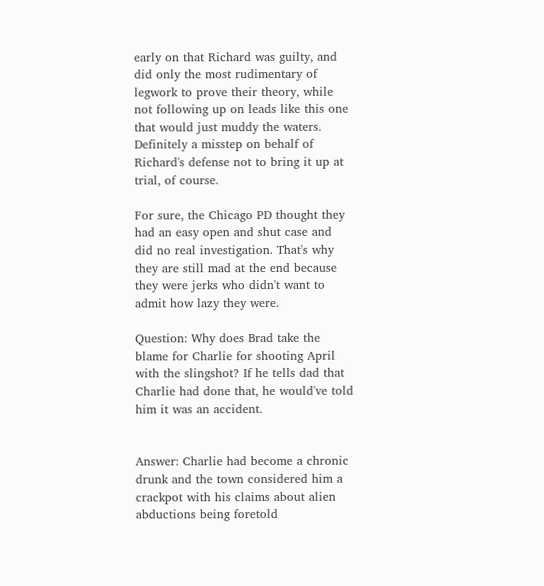early on that Richard was guilty, and did only the most rudimentary of legwork to prove their theory, while not following up on leads like this one that would just muddy the waters. Definitely a misstep on behalf of Richard's defense not to bring it up at trial, of course.

For sure, the Chicago PD thought they had an easy open and shut case and did no real investigation. That's why they are still mad at the end because they were jerks who didn't want to admit how lazy they were.

Question: Why does Brad take the blame for Charlie for shooting April with the slingshot? If he tells dad that Charlie had done that, he would've told him it was an accident.


Answer: Charlie had become a chronic drunk and the town considered him a crackpot with his claims about alien abductions being foretold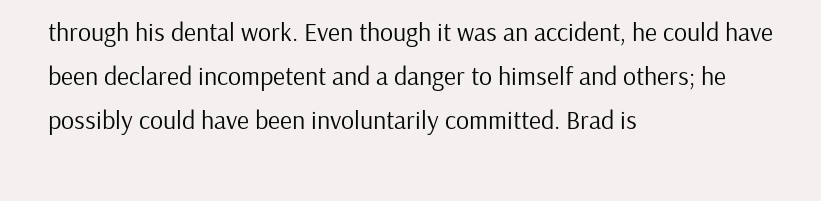through his dental work. Even though it was an accident, he could have been declared incompetent and a danger to himself and others; he possibly could have been involuntarily committed. Brad is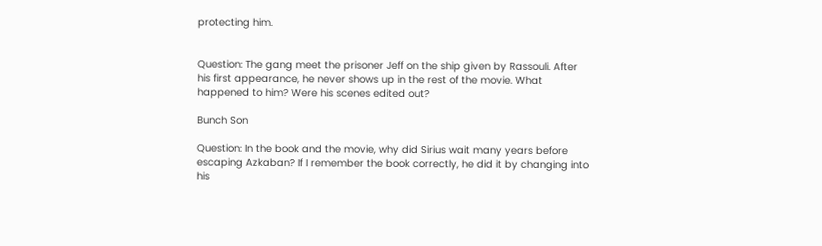protecting him.


Question: The gang meet the prisoner Jeff on the ship given by Rassouli. After his first appearance, he never shows up in the rest of the movie. What happened to him? Were his scenes edited out?

Bunch Son

Question: In the book and the movie, why did Sirius wait many years before escaping Azkaban? If I remember the book correctly, he did it by changing into his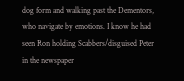dog form and walking past the Dementors, who navigate by emotions. I know he had seen Ron holding Scabbers/disguised Peter in the newspaper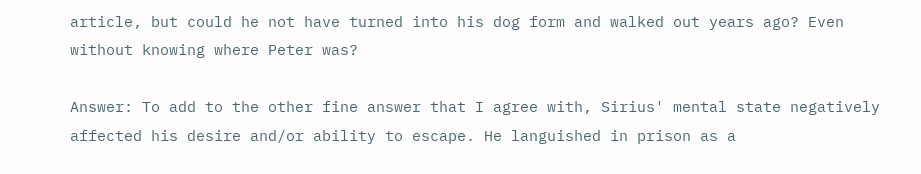article, but could he not have turned into his dog form and walked out years ago? Even without knowing where Peter was?

Answer: To add to the other fine answer that I agree with, Sirius' mental state negatively affected his desire and/or ability to escape. He languished in prison as a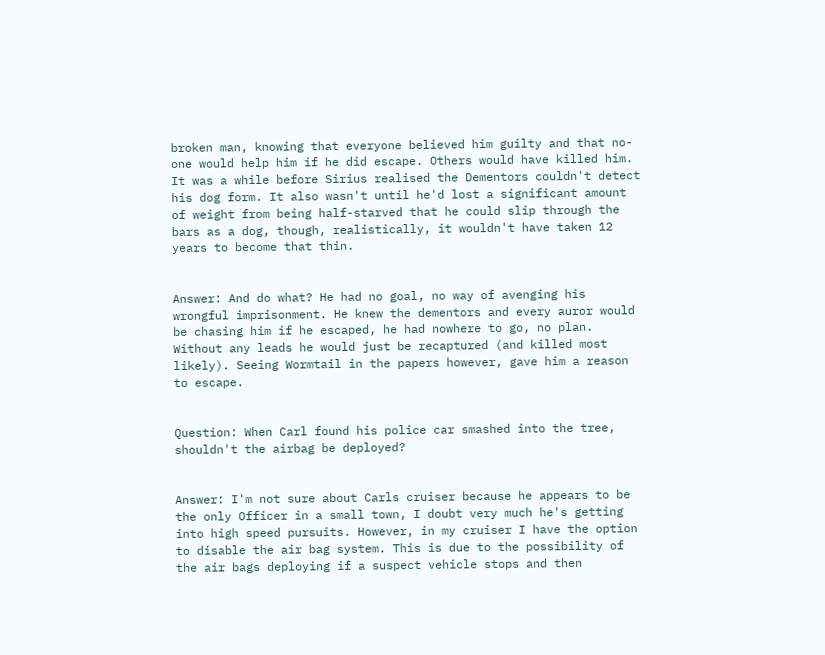broken man, knowing that everyone believed him guilty and that no-one would help him if he did escape. Others would have killed him. It was a while before Sirius realised the Dementors couldn't detect his dog form. It also wasn't until he'd lost a significant amount of weight from being half-starved that he could slip through the bars as a dog, though, realistically, it wouldn't have taken 12 years to become that thin.


Answer: And do what? He had no goal, no way of avenging his wrongful imprisonment. He knew the dementors and every auror would be chasing him if he escaped, he had nowhere to go, no plan. Without any leads he would just be recaptured (and killed most likely). Seeing Wormtail in the papers however, gave him a reason to escape.


Question: When Carl found his police car smashed into the tree, shouldn't the airbag be deployed?


Answer: I'm not sure about Carls cruiser because he appears to be the only Officer in a small town, I doubt very much he's getting into high speed pursuits. However, in my cruiser I have the option to disable the air bag system. This is due to the possibility of the air bags deploying if a suspect vehicle stops and then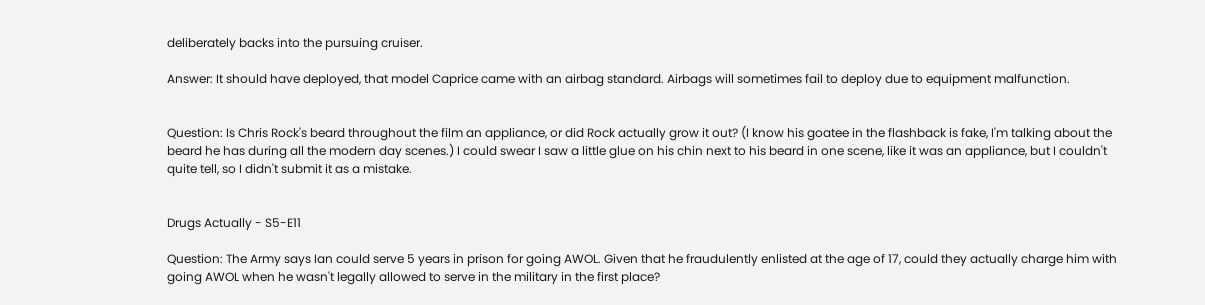deliberately backs into the pursuing cruiser.

Answer: It should have deployed, that model Caprice came with an airbag standard. Airbags will sometimes fail to deploy due to equipment malfunction.


Question: Is Chris Rock's beard throughout the film an appliance, or did Rock actually grow it out? (I know his goatee in the flashback is fake, I'm talking about the beard he has during all the modern day scenes.) I could swear I saw a little glue on his chin next to his beard in one scene, like it was an appliance, but I couldn't quite tell, so I didn't submit it as a mistake.


Drugs Actually - S5-E11

Question: The Army says Ian could serve 5 years in prison for going AWOL. Given that he fraudulently enlisted at the age of 17, could they actually charge him with going AWOL when he wasn't legally allowed to serve in the military in the first place?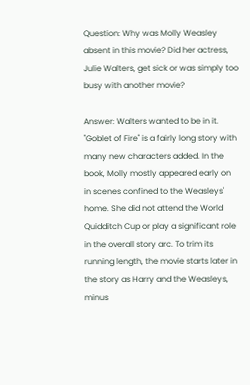Question: Why was Molly Weasley absent in this movie? Did her actress, Julie Walters, get sick or was simply too busy with another movie?

Answer: Walters wanted to be in it. "Goblet of Fire" is a fairly long story with many new characters added. In the book, Molly mostly appeared early on in scenes confined to the Weasleys' home. She did not attend the World Quidditch Cup or play a significant role in the overall story arc. To trim its running length, the movie starts later in the story as Harry and the Weasleys, minus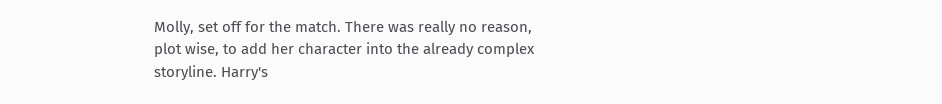Molly, set off for the match. There was really no reason, plot wise, to add her character into the already complex storyline. Harry's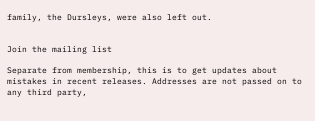family, the Dursleys, were also left out.


Join the mailing list

Separate from membership, this is to get updates about mistakes in recent releases. Addresses are not passed on to any third party,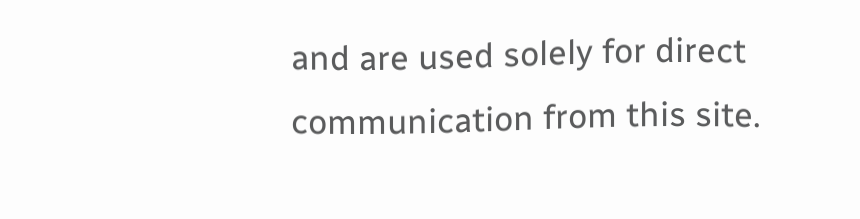and are used solely for direct communication from this site.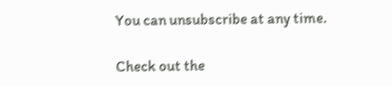You can unsubscribe at any time.

Check out the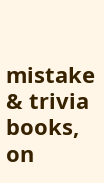mistake & trivia books, on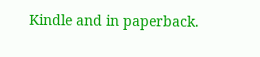Kindle and in paperback.